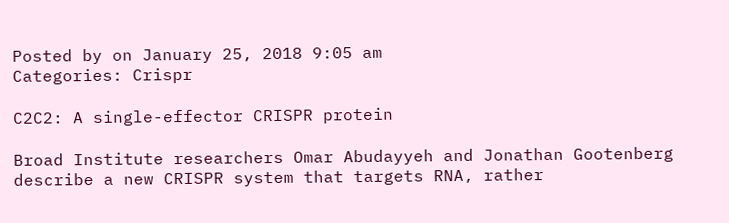Posted by on January 25, 2018 9:05 am
Categories: Crispr

C2C2: A single-effector CRISPR protein

Broad Institute researchers Omar Abudayyeh and Jonathan Gootenberg describe a new CRISPR system that targets RNA, rather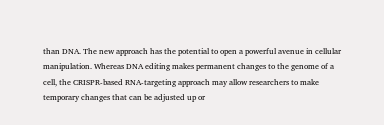than DNA. The new approach has the potential to open a powerful avenue in cellular manipulation. Whereas DNA editing makes permanent changes to the genome of a cell, the CRISPR-based RNA-targeting approach may allow researchers to make temporary changes that can be adjusted up or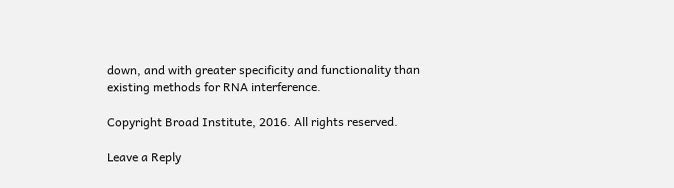down, and with greater specificity and functionality than existing methods for RNA interference.

Copyright Broad Institute, 2016. All rights reserved.

Leave a Reply